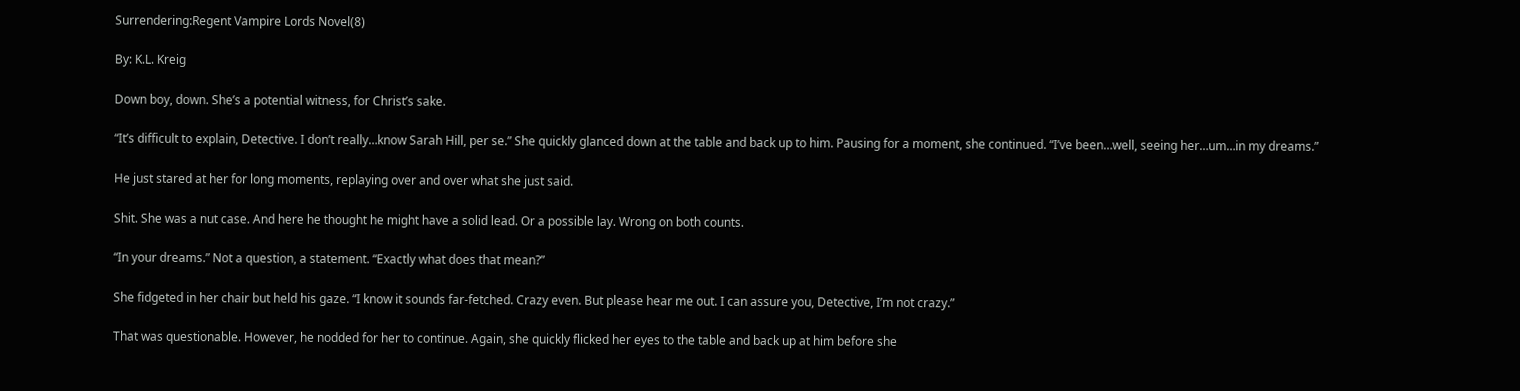Surrendering:Regent Vampire Lords Novel(8)

By: K.L. Kreig

Down boy, down. She’s a potential witness, for Christ’s sake.

“It’s difficult to explain, Detective. I don’t really…know Sarah Hill, per se.” She quickly glanced down at the table and back up to him. Pausing for a moment, she continued. “I’ve been…well, seeing her…um…in my dreams.”

He just stared at her for long moments, replaying over and over what she just said.

Shit. She was a nut case. And here he thought he might have a solid lead. Or a possible lay. Wrong on both counts.

“In your dreams.” Not a question, a statement. “Exactly what does that mean?”

She fidgeted in her chair but held his gaze. “I know it sounds far-fetched. Crazy even. But please hear me out. I can assure you, Detective, I’m not crazy.”

That was questionable. However, he nodded for her to continue. Again, she quickly flicked her eyes to the table and back up at him before she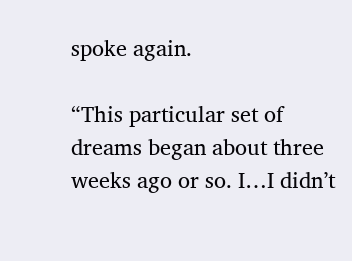spoke again.

“This particular set of dreams began about three weeks ago or so. I…I didn’t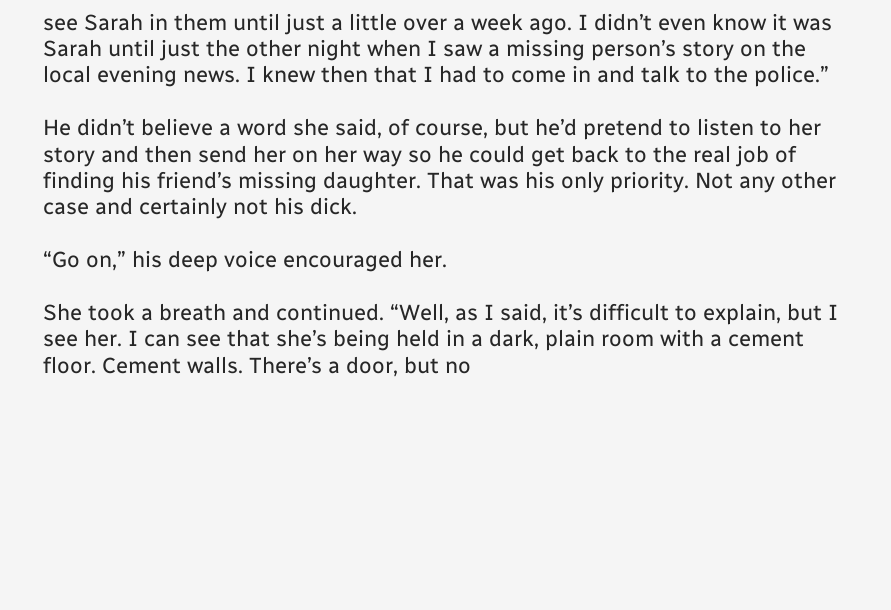see Sarah in them until just a little over a week ago. I didn’t even know it was Sarah until just the other night when I saw a missing person’s story on the local evening news. I knew then that I had to come in and talk to the police.”

He didn’t believe a word she said, of course, but he’d pretend to listen to her story and then send her on her way so he could get back to the real job of finding his friend’s missing daughter. That was his only priority. Not any other case and certainly not his dick.

“Go on,” his deep voice encouraged her.

She took a breath and continued. “Well, as I said, it’s difficult to explain, but I see her. I can see that she’s being held in a dark, plain room with a cement floor. Cement walls. There’s a door, but no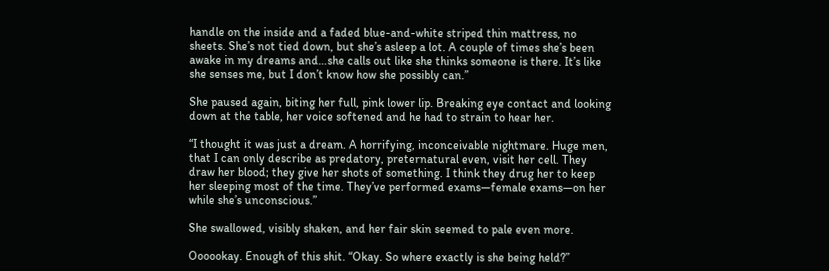handle on the inside and a faded blue-and-white striped thin mattress, no sheets. She’s not tied down, but she’s asleep a lot. A couple of times she’s been awake in my dreams and…she calls out like she thinks someone is there. It’s like she senses me, but I don’t know how she possibly can.”

She paused again, biting her full, pink lower lip. Breaking eye contact and looking down at the table, her voice softened and he had to strain to hear her.

“I thought it was just a dream. A horrifying, inconceivable nightmare. Huge men, that I can only describe as predatory, preternatural even, visit her cell. They draw her blood; they give her shots of something. I think they drug her to keep her sleeping most of the time. They’ve performed exams—female exams—on her while she’s unconscious.”

She swallowed, visibly shaken, and her fair skin seemed to pale even more.

Oooookay. Enough of this shit. “Okay. So where exactly is she being held?”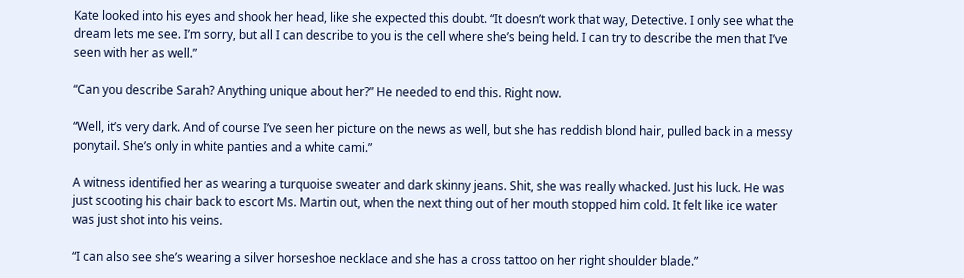Kate looked into his eyes and shook her head, like she expected this doubt. “It doesn’t work that way, Detective. I only see what the dream lets me see. I’m sorry, but all I can describe to you is the cell where she’s being held. I can try to describe the men that I’ve seen with her as well.”

“Can you describe Sarah? Anything unique about her?” He needed to end this. Right now.

“Well, it’s very dark. And of course I’ve seen her picture on the news as well, but she has reddish blond hair, pulled back in a messy ponytail. She’s only in white panties and a white cami.”

A witness identified her as wearing a turquoise sweater and dark skinny jeans. Shit, she was really whacked. Just his luck. He was just scooting his chair back to escort Ms. Martin out, when the next thing out of her mouth stopped him cold. It felt like ice water was just shot into his veins.

“I can also see she’s wearing a silver horseshoe necklace and she has a cross tattoo on her right shoulder blade.”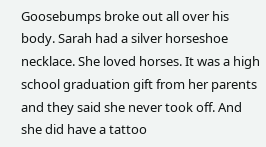Goosebumps broke out all over his body. Sarah had a silver horseshoe necklace. She loved horses. It was a high school graduation gift from her parents and they said she never took off. And she did have a tattoo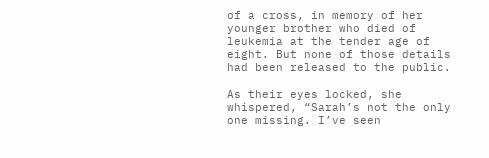of a cross, in memory of her younger brother who died of leukemia at the tender age of eight. But none of those details had been released to the public.

As their eyes locked, she whispered, “Sarah’s not the only one missing. I’ve seen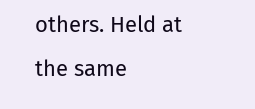others. Held at the same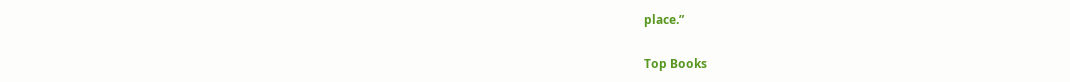place.”

Top Books